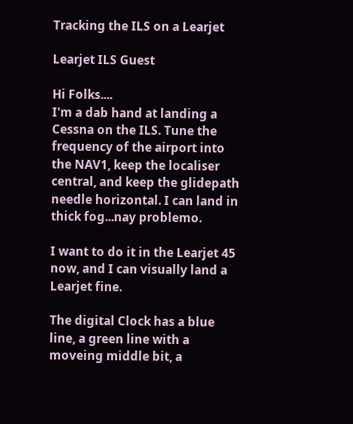Tracking the ILS on a Learjet

Learjet ILS Guest

Hi Folks....
I'm a dab hand at landing a Cessna on the ILS. Tune the frequency of the airport into the NAV1, keep the localiser central, and keep the glidepath needle horizontal. I can land in thick fog...nay problemo.

I want to do it in the Learjet 45 now, and I can visually land a Learjet fine.

The digital Clock has a blue line, a green line with a moveing middle bit, a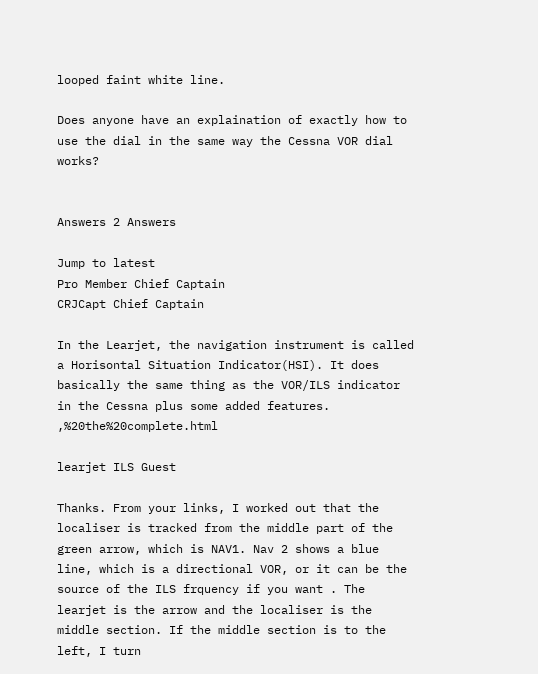looped faint white line.

Does anyone have an explaination of exactly how to use the dial in the same way the Cessna VOR dial works?


Answers 2 Answers

Jump to latest
Pro Member Chief Captain
CRJCapt Chief Captain

In the Learjet, the navigation instrument is called a Horisontal Situation Indicator(HSI). It does basically the same thing as the VOR/ILS indicator in the Cessna plus some added features. ,%20the%20complete.html

learjet ILS Guest

Thanks. From your links, I worked out that the localiser is tracked from the middle part of the green arrow, which is NAV1. Nav 2 shows a blue line, which is a directional VOR, or it can be the source of the ILS frquency if you want . The learjet is the arrow and the localiser is the middle section. If the middle section is to the left, I turn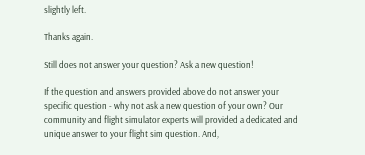slightly left.

Thanks again.

Still does not answer your question? Ask a new question!

If the question and answers provided above do not answer your specific question - why not ask a new question of your own? Our community and flight simulator experts will provided a dedicated and unique answer to your flight sim question. And,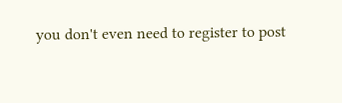you don't even need to register to post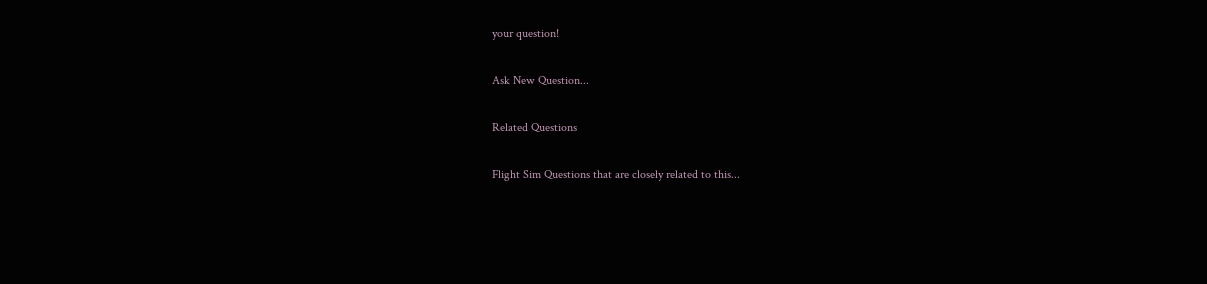your question!

Ask New Question...

Related Questions

Flight Sim Questions that are closely related to this...